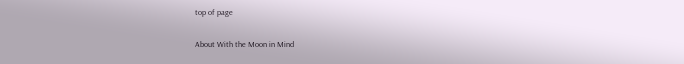top of page

About With the Moon in Mind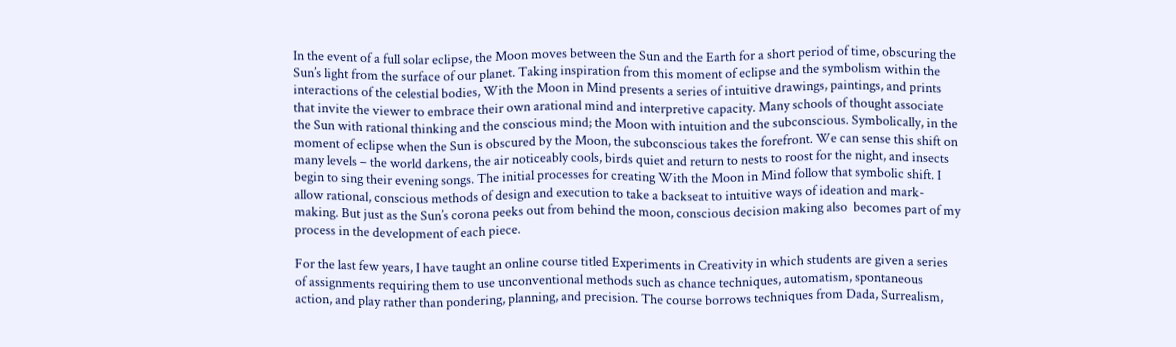In the event of a full solar eclipse, the Moon moves between the Sun and the Earth for a short period of time, obscuring the Sun’s light from the surface of our planet. Taking inspiration from this moment of eclipse and the symbolism within the interactions of the celestial bodies, With the Moon in Mind presents a series of intuitive drawings, paintings, and prints that invite the viewer to embrace their own arational mind and interpretive capacity. Many schools of thought associate the Sun with rational thinking and the conscious mind; the Moon with intuition and the subconscious. Symbolically, in the moment of eclipse when the Sun is obscured by the Moon, the subconscious takes the forefront. We can sense this shift on many levels – the world darkens, the air noticeably cools, birds quiet and return to nests to roost for the night, and insects begin to sing their evening songs. The initial processes for creating With the Moon in Mind follow that symbolic shift. I allow rational, conscious methods of design and execution to take a backseat to intuitive ways of ideation and mark-making. But just as the Sun’s corona peeks out from behind the moon, conscious decision making also  becomes part of my process in the development of each piece.

For the last few years, I have taught an online course titled Experiments in Creativity in which students are given a series of assignments requiring them to use unconventional methods such as chance techniques, automatism, spontaneous action, and play rather than pondering, planning, and precision. The course borrows techniques from Dada, Surrealism,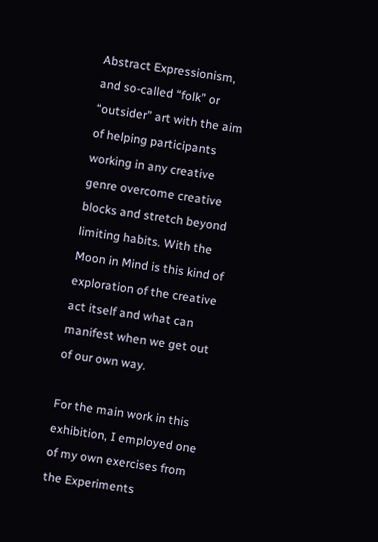Abstract Expressionism, and so-called “folk” or “outsider” art with the aim of helping participants working in any creative genre overcome creative blocks and stretch beyond limiting habits. With the Moon in Mind is this kind of exploration of the creative act itself and what can manifest when we get out of our own way.

For the main work in this exhibition, I employed one of my own exercises from the Experiments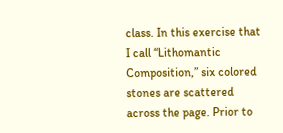class. In this exercise that I call “Lithomantic Composition,” six colored stones are scattered across the page. Prior to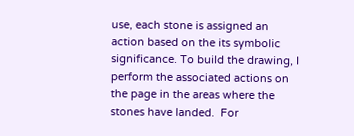use, each stone is assigned an action based on the its symbolic significance. To build the drawing, I perform the associated actions on the page in the areas where the stones have landed.  For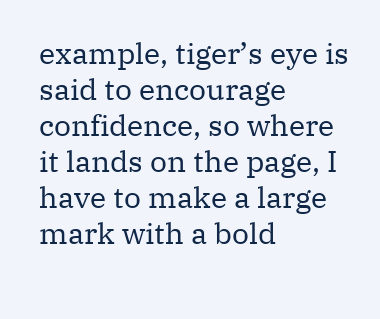example, tiger’s eye is said to encourage confidence, so where it lands on the page, I have to make a large mark with a bold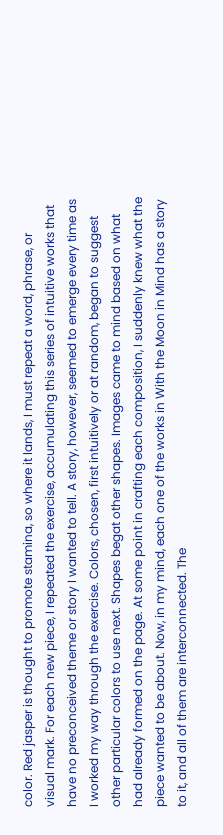color. Red jasper is thought to promote stamina, so where it lands, I must repeat a word, phrase, or  visual mark. For each new piece, I repeated the exercise, accumulating this series of intuitive works that have no preconceived theme or story I wanted to tell. A story, however, seemed to emerge every time as I worked my way through the exercise. Colors, chosen, first intuitively or at random, began to suggest other particular colors to use next. Shapes begat other shapes. Images came to mind based on what had already formed on the page. At some point in crafting each composition, I suddenly knew what the piece wanted to be about. Now, in my mind, each one of the works in With the Moon in Mind has a story to it, and all of them are interconnected. The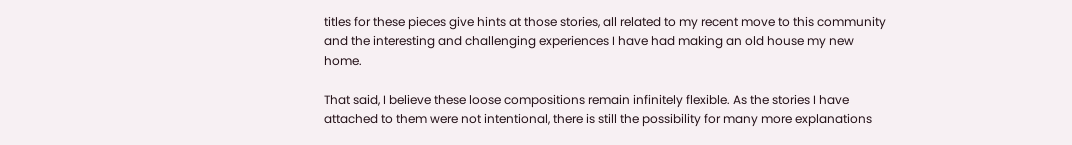titles for these pieces give hints at those stories, all related to my recent move to this community and the interesting and challenging experiences I have had making an old house my new home.

That said, I believe these loose compositions remain infinitely flexible. As the stories I have attached to them were not intentional, there is still the possibility for many more explanations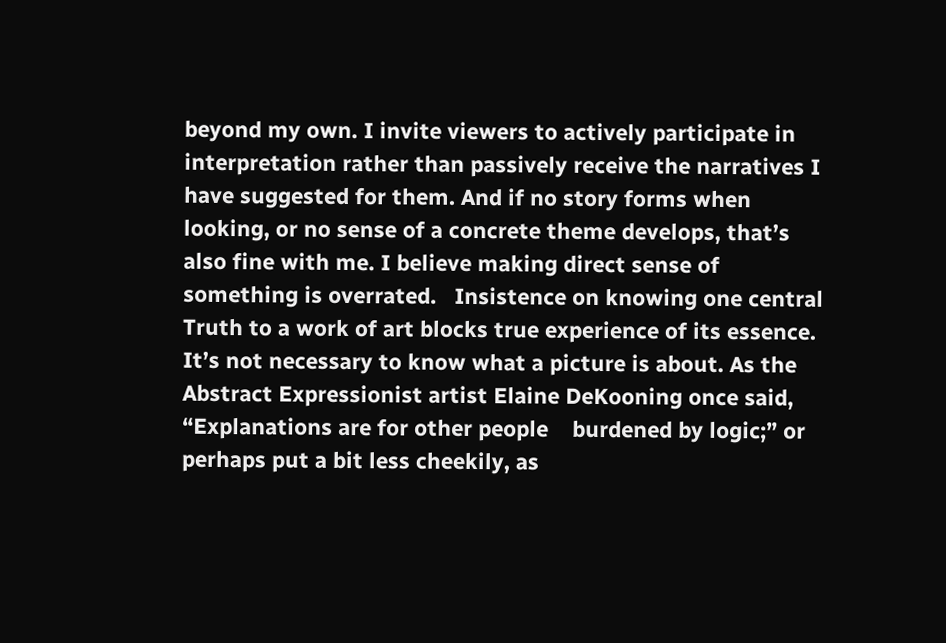beyond my own. I invite viewers to actively participate in interpretation rather than passively receive the narratives I have suggested for them. And if no story forms when looking, or no sense of a concrete theme develops, that’s also fine with me. I believe making direct sense of something is overrated.   Insistence on knowing one central Truth to a work of art blocks true experience of its essence. It’s not necessary to know what a picture is about. As the Abstract Expressionist artist Elaine DeKooning once said, “Explanations are for other people    burdened by logic;” or perhaps put a bit less cheekily, as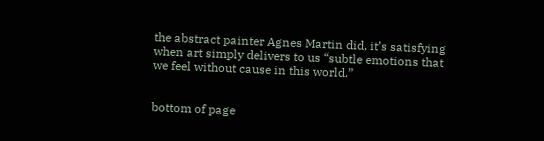the abstract painter Agnes Martin did, it’s satisfying when art simply delivers to us “subtle emotions that we feel without cause in this world.”


bottom of page